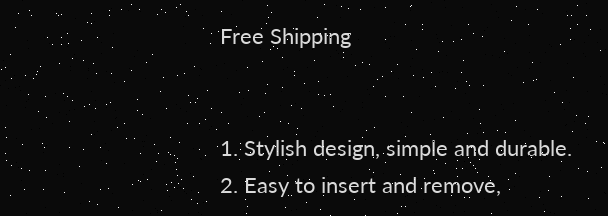Free Shipping


1. Stylish design, simple and durable.
2. Easy to insert and remove,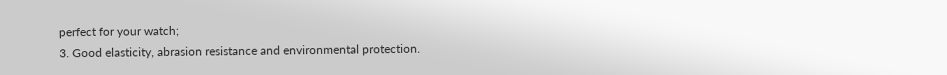perfect for your watch;
3. Good elasticity, abrasion resistance and environmental protection.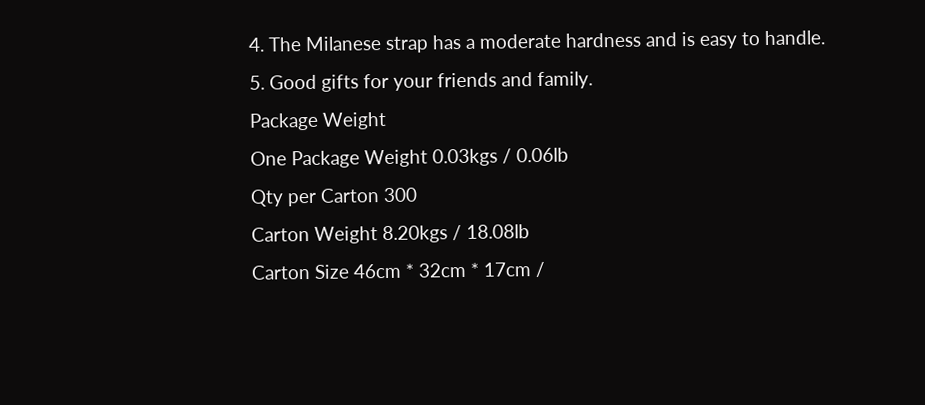4. The Milanese strap has a moderate hardness and is easy to handle.
5. Good gifts for your friends and family.
Package Weight
One Package Weight 0.03kgs / 0.06lb
Qty per Carton 300
Carton Weight 8.20kgs / 18.08lb
Carton Size 46cm * 32cm * 17cm /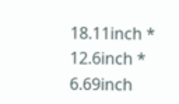18.11inch * 12.6inch * 6.69inch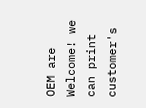OEM are Welcome! we can print customer's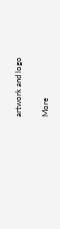artwork and logo

More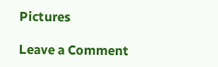Pictures

Leave a Comment